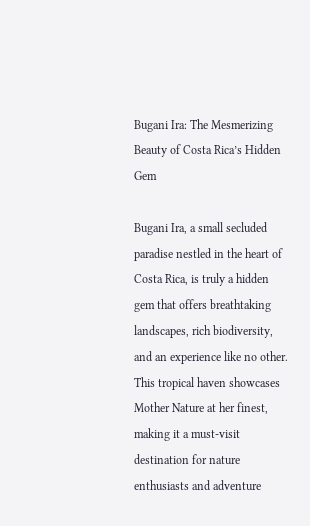Bugani Ira: The Mesmerizing Beauty of Costa Rica’s Hidden Gem

Bugani Ira, a small secluded paradise nestled in the heart of Costa Rica, is truly a hidden gem that offers breathtaking landscapes, rich biodiversity, and an experience like no other. This tropical haven showcases Mother Nature at her finest, making it a must-visit destination for nature enthusiasts and adventure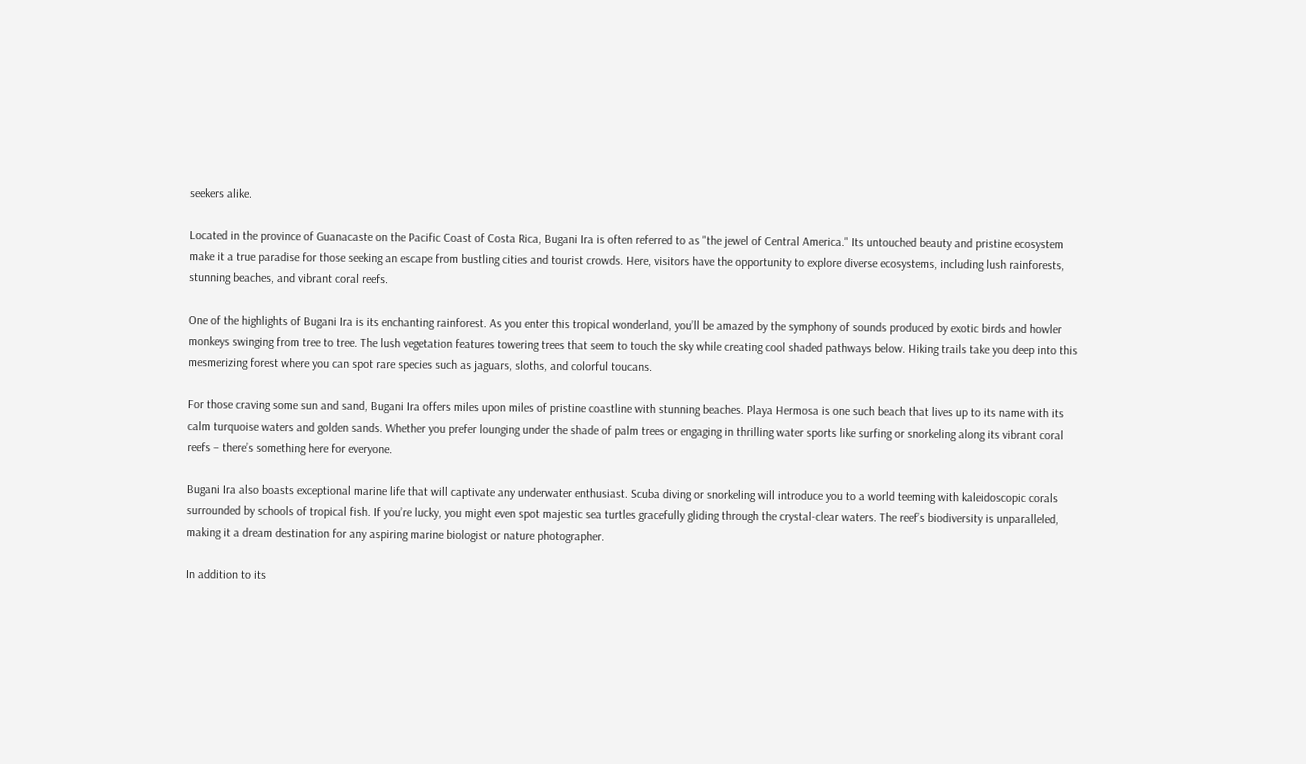seekers alike.

Located in the province of Guanacaste on the Pacific Coast of Costa Rica, Bugani Ira is often referred to as "the jewel of Central America." Its untouched beauty and pristine ecosystem make it a true paradise for those seeking an escape from bustling cities and tourist crowds. Here, visitors have the opportunity to explore diverse ecosystems, including lush rainforests, stunning beaches, and vibrant coral reefs.

One of the highlights of Bugani Ira is its enchanting rainforest. As you enter this tropical wonderland, you’ll be amazed by the symphony of sounds produced by exotic birds and howler monkeys swinging from tree to tree. The lush vegetation features towering trees that seem to touch the sky while creating cool shaded pathways below. Hiking trails take you deep into this mesmerizing forest where you can spot rare species such as jaguars, sloths, and colorful toucans.

For those craving some sun and sand, Bugani Ira offers miles upon miles of pristine coastline with stunning beaches. Playa Hermosa is one such beach that lives up to its name with its calm turquoise waters and golden sands. Whether you prefer lounging under the shade of palm trees or engaging in thrilling water sports like surfing or snorkeling along its vibrant coral reefs – there’s something here for everyone.

Bugani Ira also boasts exceptional marine life that will captivate any underwater enthusiast. Scuba diving or snorkeling will introduce you to a world teeming with kaleidoscopic corals surrounded by schools of tropical fish. If you’re lucky, you might even spot majestic sea turtles gracefully gliding through the crystal-clear waters. The reef’s biodiversity is unparalleled, making it a dream destination for any aspiring marine biologist or nature photographer.

In addition to its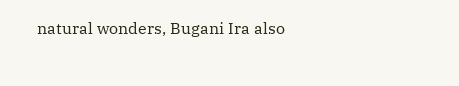natural wonders, Bugani Ira also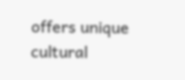offers unique cultural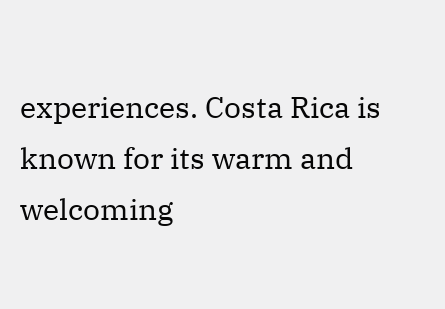experiences. Costa Rica is known for its warm and welcoming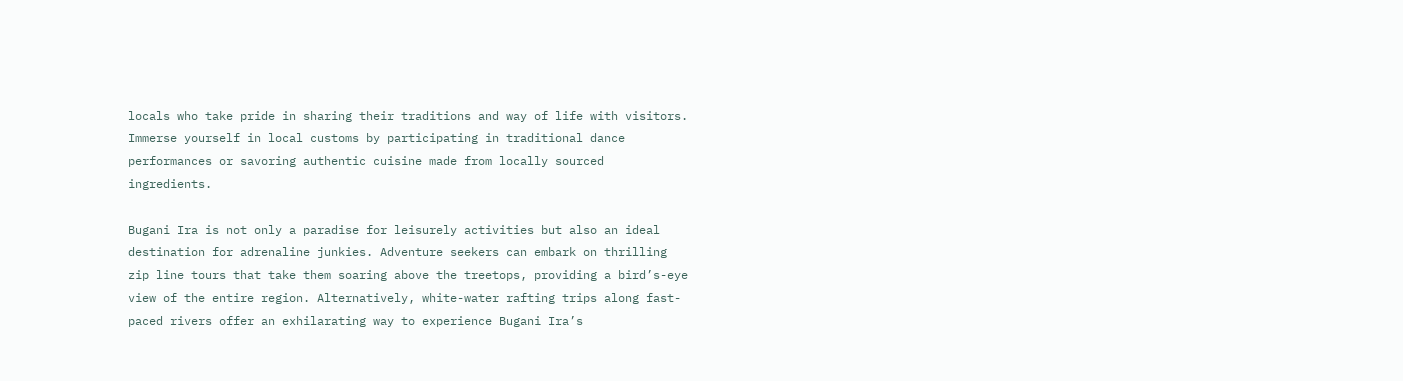locals who take pride in sharing their traditions and way of life with visitors. Immerse yourself in local customs by participating in traditional dance performances or savoring authentic cuisine made from locally sourced ingredients.

Bugani Ira is not only a paradise for leisurely activities but also an ideal destination for adrenaline junkies. Adventure seekers can embark on thrilling zip line tours that take them soaring above the treetops, providing a bird’s-eye view of the entire region. Alternatively, white-water rafting trips along fast-paced rivers offer an exhilarating way to experience Bugani Ira’s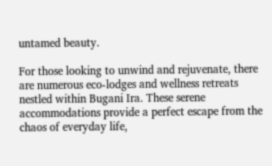untamed beauty.

For those looking to unwind and rejuvenate, there are numerous eco-lodges and wellness retreats nestled within Bugani Ira. These serene accommodations provide a perfect escape from the chaos of everyday life,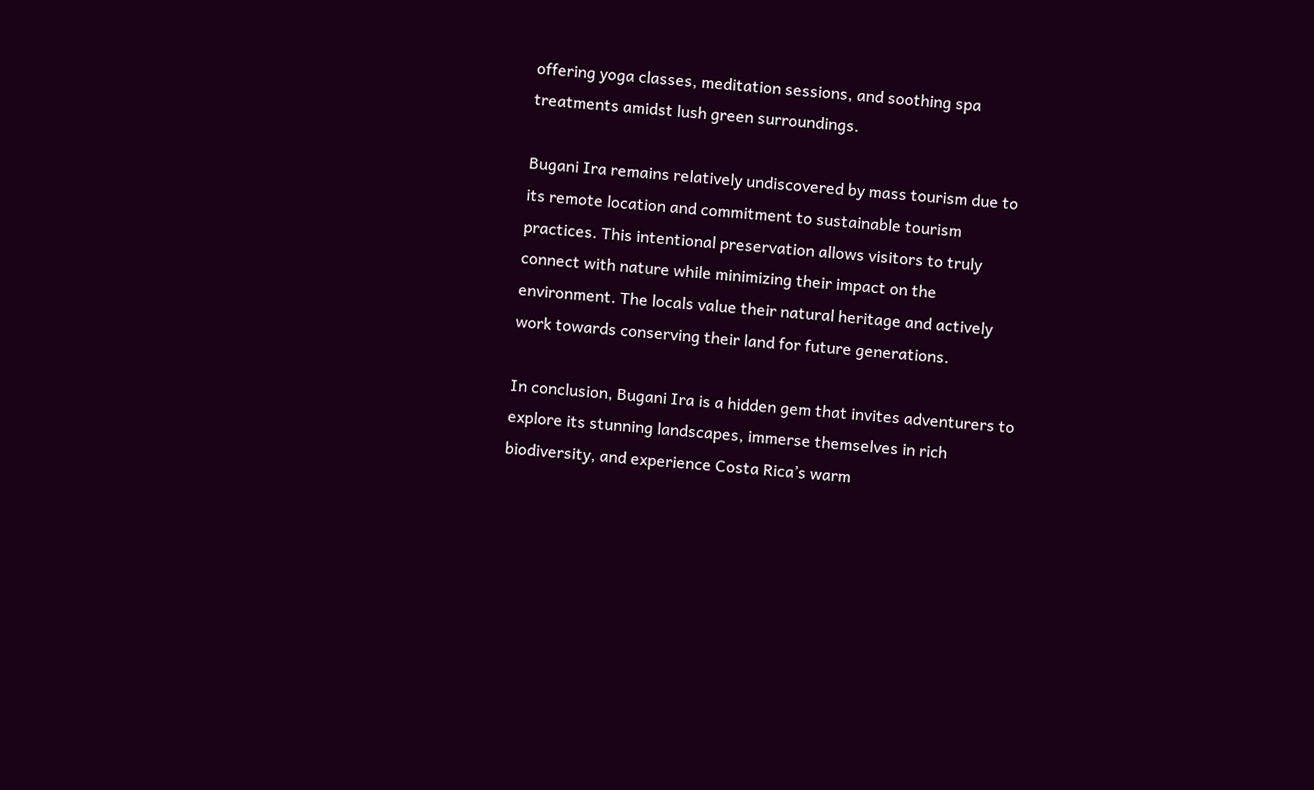offering yoga classes, meditation sessions, and soothing spa treatments amidst lush green surroundings.

Bugani Ira remains relatively undiscovered by mass tourism due to its remote location and commitment to sustainable tourism practices. This intentional preservation allows visitors to truly connect with nature while minimizing their impact on the environment. The locals value their natural heritage and actively work towards conserving their land for future generations.

In conclusion, Bugani Ira is a hidden gem that invites adventurers to explore its stunning landscapes, immerse themselves in rich biodiversity, and experience Costa Rica’s warm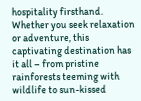hospitality firsthand. Whether you seek relaxation or adventure, this captivating destination has it all – from pristine rainforests teeming with wildlife to sun-kissed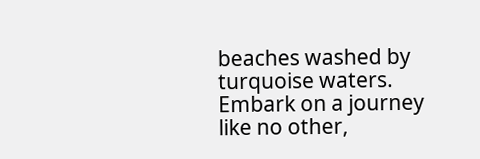beaches washed by turquoise waters. Embark on a journey like no other,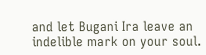and let Bugani Ira leave an indelible mark on your soul.